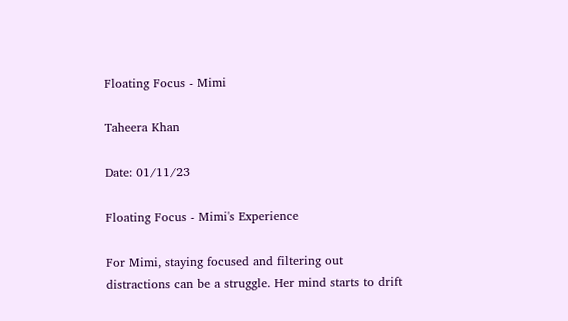Floating Focus - Mimi

Taheera Khan

Date: 01/11/23

Floating Focus - Mimi's Experience

For Mimi, staying focused and filtering out distractions can be a struggle. Her mind starts to drift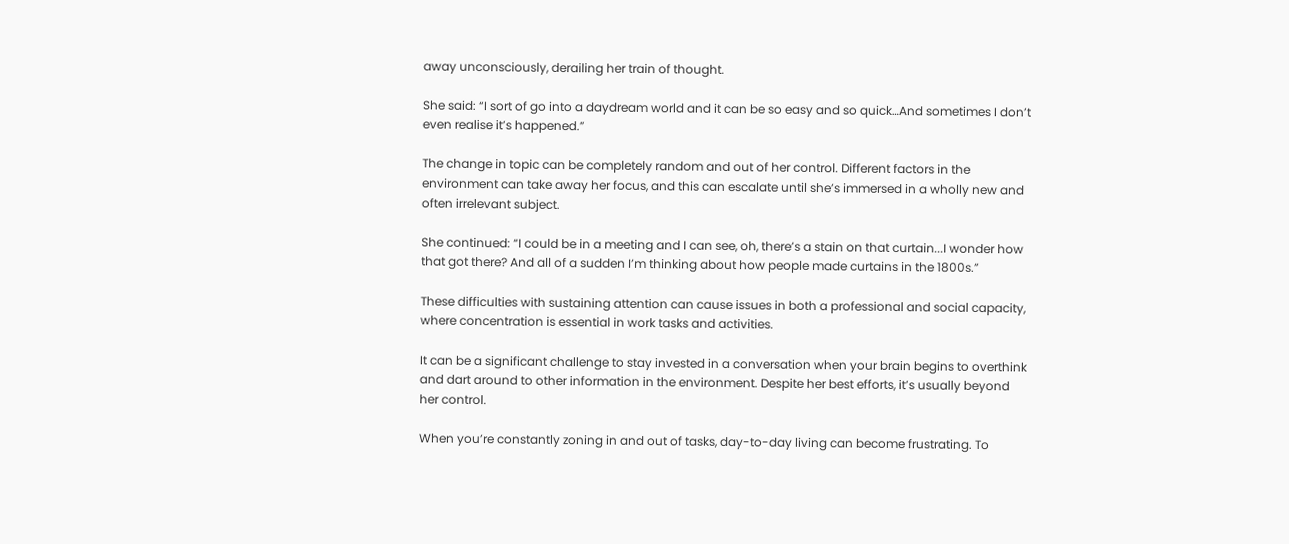away unconsciously, derailing her train of thought.

She said: “I sort of go into a daydream world and it can be so easy and so quick…And sometimes I don’t even realise it’s happened.”

The change in topic can be completely random and out of her control. Different factors in the environment can take away her focus, and this can escalate until she’s immersed in a wholly new and often irrelevant subject.

She continued: “I could be in a meeting and I can see, oh, there’s a stain on that curtain...I wonder how that got there? And all of a sudden I’m thinking about how people made curtains in the 1800s.”

These difficulties with sustaining attention can cause issues in both a professional and social capacity, where concentration is essential in work tasks and activities.

It can be a significant challenge to stay invested in a conversation when your brain begins to overthink and dart around to other information in the environment. Despite her best efforts, it’s usually beyond her control.

When you’re constantly zoning in and out of tasks, day-to-day living can become frustrating. To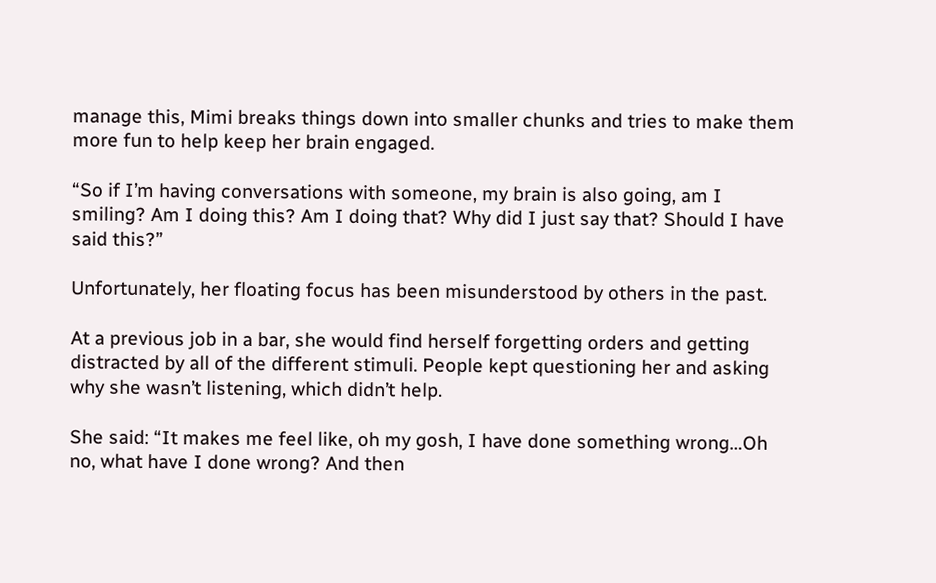manage this, Mimi breaks things down into smaller chunks and tries to make them more fun to help keep her brain engaged.

“So if I’m having conversations with someone, my brain is also going, am I smiling? Am I doing this? Am I doing that? Why did I just say that? Should I have said this?”

Unfortunately, her floating focus has been misunderstood by others in the past.

At a previous job in a bar, she would find herself forgetting orders and getting distracted by all of the different stimuli. People kept questioning her and asking why she wasn’t listening, which didn’t help.

She said: “It makes me feel like, oh my gosh, I have done something wrong…Oh no, what have I done wrong? And then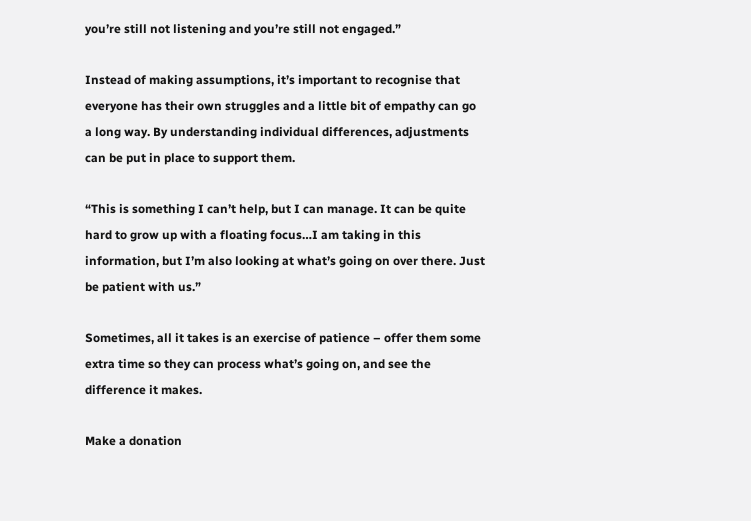you’re still not listening and you’re still not engaged.”

Instead of making assumptions, it’s important to recognise that everyone has their own struggles and a little bit of empathy can go a long way. By understanding individual differences, adjustments can be put in place to support them.

“This is something I can’t help, but I can manage. It can be quite hard to grow up with a floating focus…I am taking in this information, but I’m also looking at what’s going on over there. Just be patient with us.”

Sometimes, all it takes is an exercise of patience – offer them some extra time so they can process what’s going on, and see the difference it makes.

Make a donation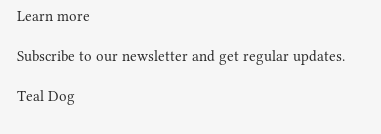Learn more

Subscribe to our newsletter and get regular updates.

Teal Dog